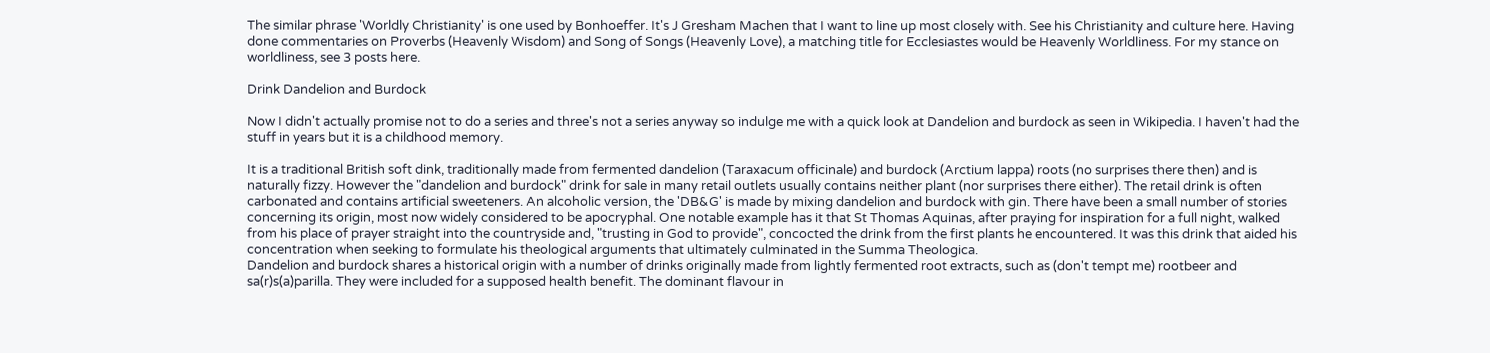The similar phrase 'Worldly Christianity' is one used by Bonhoeffer. It's J Gresham Machen that I want to line up most closely with. See his Christianity and culture here. Having done commentaries on Proverbs (Heavenly Wisdom) and Song of Songs (Heavenly Love), a matching title for Ecclesiastes would be Heavenly Worldliness. For my stance on worldliness, see 3 posts here.

Drink Dandelion and Burdock

Now I didn't actually promise not to do a series and three's not a series anyway so indulge me with a quick look at Dandelion and burdock as seen in Wikipedia. I haven't had the stuff in years but it is a childhood memory.

It is a traditional British soft dink, traditionally made from fermented dandelion (Taraxacum officinale) and burdock (Arctium lappa) roots (no surprises there then) and is naturally fizzy. However the "dandelion and burdock" drink for sale in many retail outlets usually contains neither plant (nor surprises there either). The retail drink is often carbonated and contains artificial sweeteners. An alcoholic version, the 'DB&G' is made by mixing dandelion and burdock with gin. There have been a small number of stories concerning its origin, most now widely considered to be apocryphal. One notable example has it that St Thomas Aquinas, after praying for inspiration for a full night, walked from his place of prayer straight into the countryside and, "trusting in God to provide", concocted the drink from the first plants he encountered. It was this drink that aided his concentration when seeking to formulate his theological arguments that ultimately culminated in the Summa Theologica.
Dandelion and burdock shares a historical origin with a number of drinks originally made from lightly fermented root extracts, such as (don't tempt me) rootbeer and sa(r)s(a)parilla. They were included for a supposed health benefit. The dominant flavour in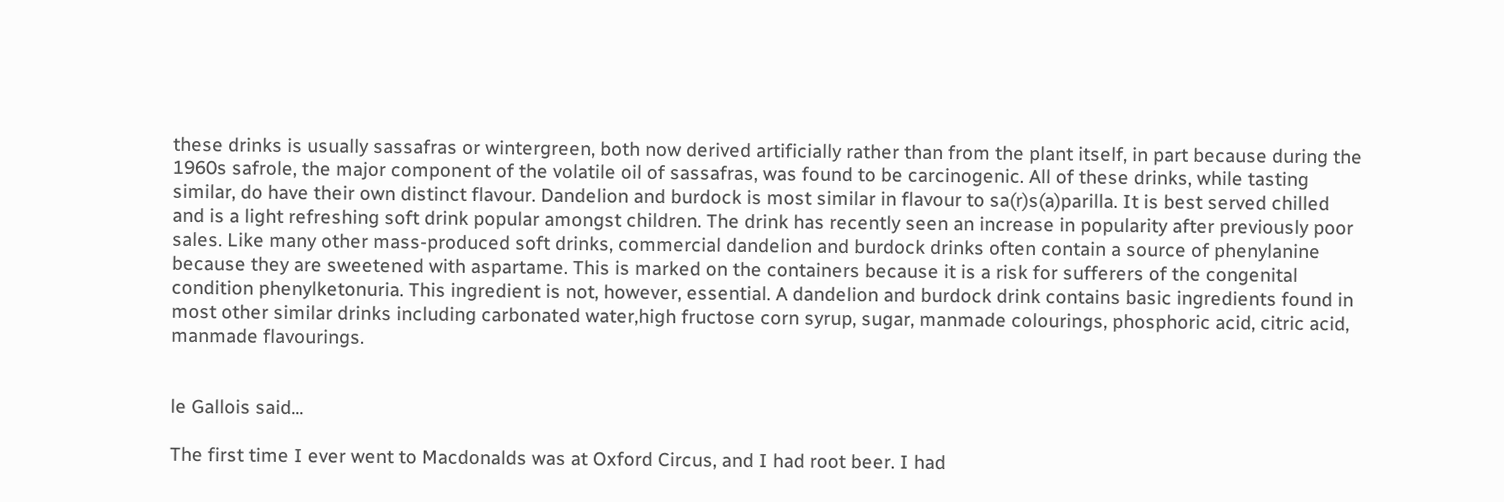these drinks is usually sassafras or wintergreen, both now derived artificially rather than from the plant itself, in part because during the 1960s safrole, the major component of the volatile oil of sassafras, was found to be carcinogenic. All of these drinks, while tasting similar, do have their own distinct flavour. Dandelion and burdock is most similar in flavour to sa(r)s(a)parilla. It is best served chilled and is a light refreshing soft drink popular amongst children. The drink has recently seen an increase in popularity after previously poor sales. Like many other mass-produced soft drinks, commercial dandelion and burdock drinks often contain a source of phenylanine because they are sweetened with aspartame. This is marked on the containers because it is a risk for sufferers of the congenital condition phenylketonuria. This ingredient is not, however, essential. A dandelion and burdock drink contains basic ingredients found in most other similar drinks including carbonated water,high fructose corn syrup, sugar, manmade colourings, phosphoric acid, citric acid, manmade flavourings.


le Gallois said...

The first time I ever went to Macdonalds was at Oxford Circus, and I had root beer. I had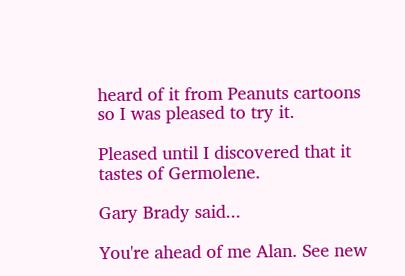heard of it from Peanuts cartoons so I was pleased to try it.

Pleased until I discovered that it tastes of Germolene.

Gary Brady said...

You're ahead of me Alan. See new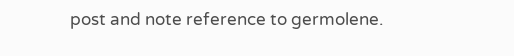post and note reference to germolene.